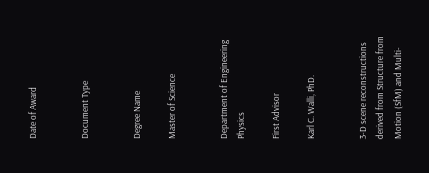Date of Award


Document Type


Degree Name

Master of Science


Department of Engineering Physics

First Advisor

Karl C. Walli, PhD.


3-D scene reconstructions derived from Structure from Motion (SfM) and Multi-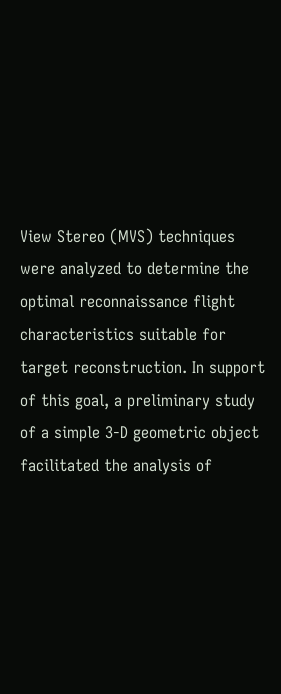View Stereo (MVS) techniques were analyzed to determine the optimal reconnaissance flight characteristics suitable for target reconstruction. In support of this goal, a preliminary study of a simple 3-D geometric object facilitated the analysis of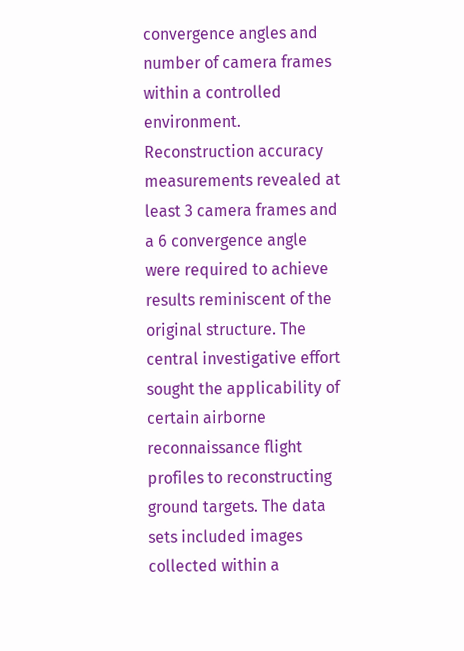convergence angles and number of camera frames within a controlled environment. Reconstruction accuracy measurements revealed at least 3 camera frames and a 6 convergence angle were required to achieve results reminiscent of the original structure. The central investigative effort sought the applicability of certain airborne reconnaissance flight profiles to reconstructing ground targets. The data sets included images collected within a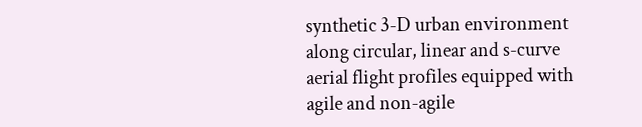synthetic 3-D urban environment along circular, linear and s-curve aerial flight profiles equipped with agile and non-agile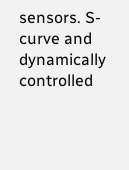sensors. S-curve and dynamically controlled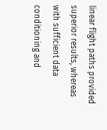linear flight paths provided superior results, whereas with sufficient data conditioning and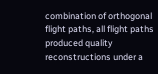combination of orthogonal flight paths, all flight paths produced quality reconstructions under a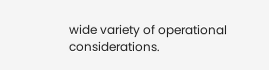wide variety of operational considerations.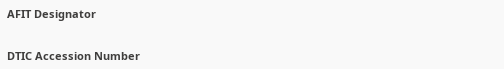AFIT Designator


DTIC Accession Number